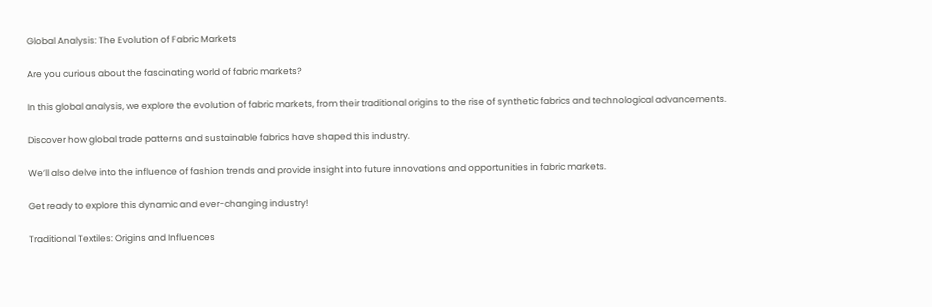Global Analysis: The Evolution of Fabric Markets

Are you curious about the fascinating world of fabric markets?

In this global analysis, we explore the evolution of fabric markets, from their traditional origins to the rise of synthetic fabrics and technological advancements.

Discover how global trade patterns and sustainable fabrics have shaped this industry.

We’ll also delve into the influence of fashion trends and provide insight into future innovations and opportunities in fabric markets.

Get ready to explore this dynamic and ever-changing industry!

Traditional Textiles: Origins and Influences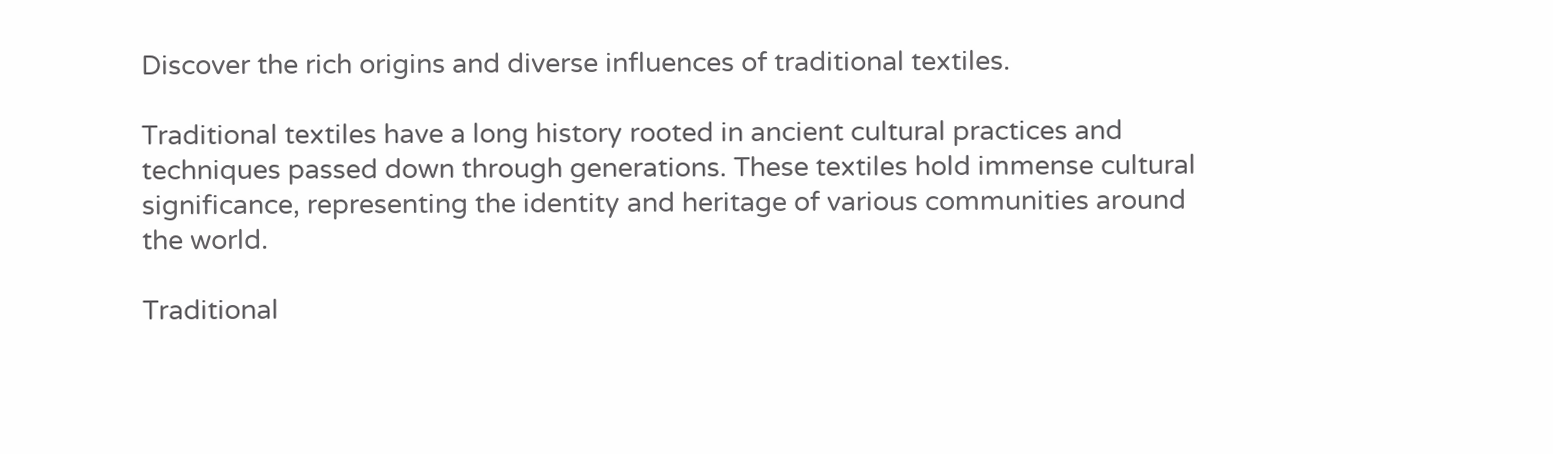Discover the rich origins and diverse influences of traditional textiles.

Traditional textiles have a long history rooted in ancient cultural practices and techniques passed down through generations. These textiles hold immense cultural significance, representing the identity and heritage of various communities around the world.

Traditional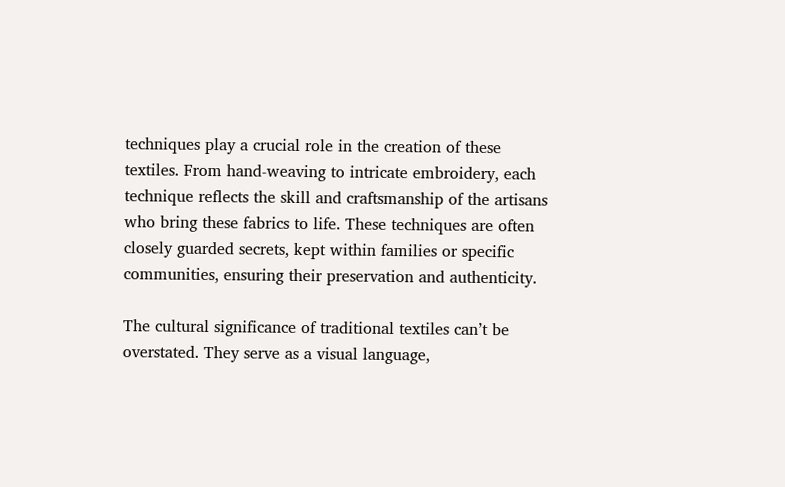techniques play a crucial role in the creation of these textiles. From hand-weaving to intricate embroidery, each technique reflects the skill and craftsmanship of the artisans who bring these fabrics to life. These techniques are often closely guarded secrets, kept within families or specific communities, ensuring their preservation and authenticity.

The cultural significance of traditional textiles can’t be overstated. They serve as a visual language,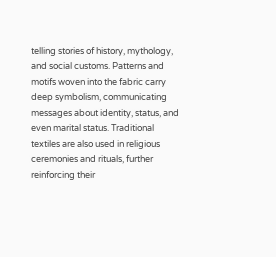telling stories of history, mythology, and social customs. Patterns and motifs woven into the fabric carry deep symbolism, communicating messages about identity, status, and even marital status. Traditional textiles are also used in religious ceremonies and rituals, further reinforcing their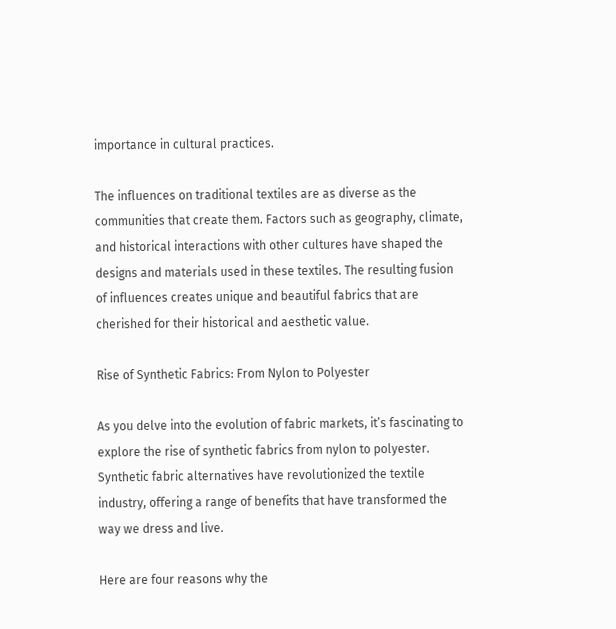importance in cultural practices.

The influences on traditional textiles are as diverse as the communities that create them. Factors such as geography, climate, and historical interactions with other cultures have shaped the designs and materials used in these textiles. The resulting fusion of influences creates unique and beautiful fabrics that are cherished for their historical and aesthetic value.

Rise of Synthetic Fabrics: From Nylon to Polyester

As you delve into the evolution of fabric markets, it’s fascinating to explore the rise of synthetic fabrics from nylon to polyester. Synthetic fabric alternatives have revolutionized the textile industry, offering a range of benefits that have transformed the way we dress and live.

Here are four reasons why the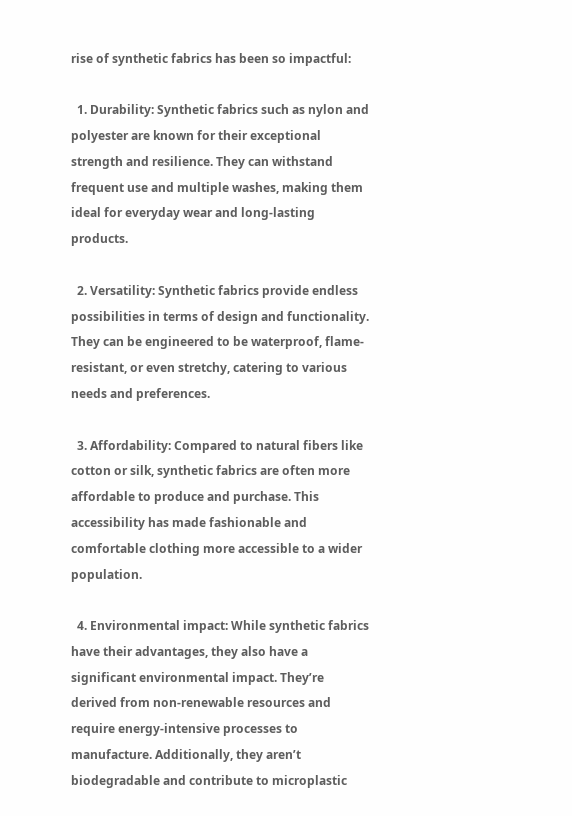rise of synthetic fabrics has been so impactful:

  1. Durability: Synthetic fabrics such as nylon and polyester are known for their exceptional strength and resilience. They can withstand frequent use and multiple washes, making them ideal for everyday wear and long-lasting products.

  2. Versatility: Synthetic fabrics provide endless possibilities in terms of design and functionality. They can be engineered to be waterproof, flame-resistant, or even stretchy, catering to various needs and preferences.

  3. Affordability: Compared to natural fibers like cotton or silk, synthetic fabrics are often more affordable to produce and purchase. This accessibility has made fashionable and comfortable clothing more accessible to a wider population.

  4. Environmental impact: While synthetic fabrics have their advantages, they also have a significant environmental impact. They’re derived from non-renewable resources and require energy-intensive processes to manufacture. Additionally, they aren’t biodegradable and contribute to microplastic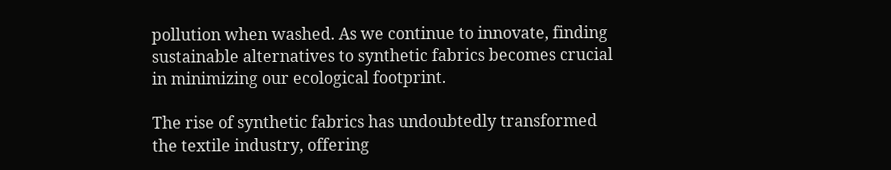pollution when washed. As we continue to innovate, finding sustainable alternatives to synthetic fabrics becomes crucial in minimizing our ecological footprint.

The rise of synthetic fabrics has undoubtedly transformed the textile industry, offering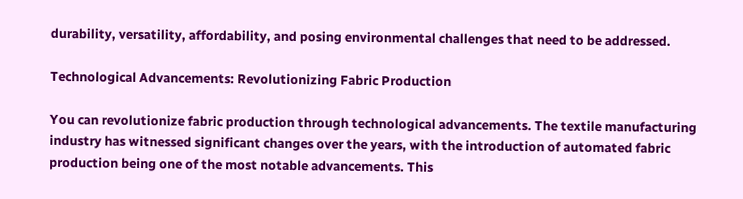durability, versatility, affordability, and posing environmental challenges that need to be addressed.

Technological Advancements: Revolutionizing Fabric Production

You can revolutionize fabric production through technological advancements. The textile manufacturing industry has witnessed significant changes over the years, with the introduction of automated fabric production being one of the most notable advancements. This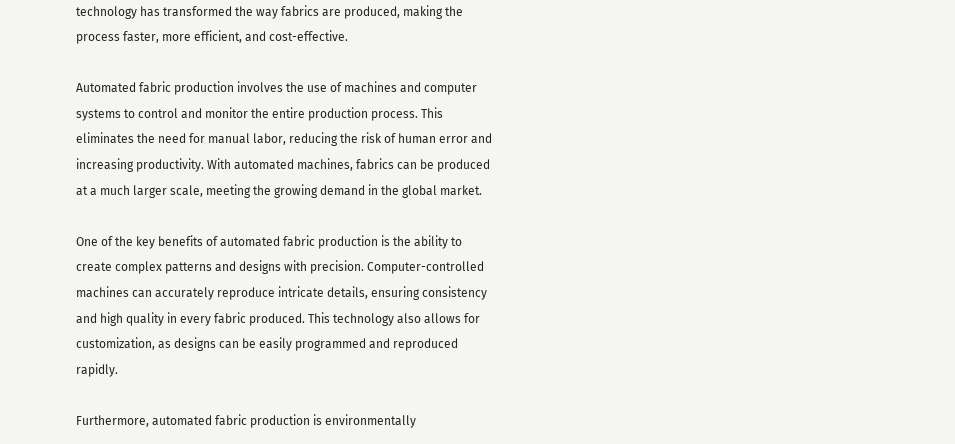technology has transformed the way fabrics are produced, making the process faster, more efficient, and cost-effective.

Automated fabric production involves the use of machines and computer systems to control and monitor the entire production process. This eliminates the need for manual labor, reducing the risk of human error and increasing productivity. With automated machines, fabrics can be produced at a much larger scale, meeting the growing demand in the global market.

One of the key benefits of automated fabric production is the ability to create complex patterns and designs with precision. Computer-controlled machines can accurately reproduce intricate details, ensuring consistency and high quality in every fabric produced. This technology also allows for customization, as designs can be easily programmed and reproduced rapidly.

Furthermore, automated fabric production is environmentally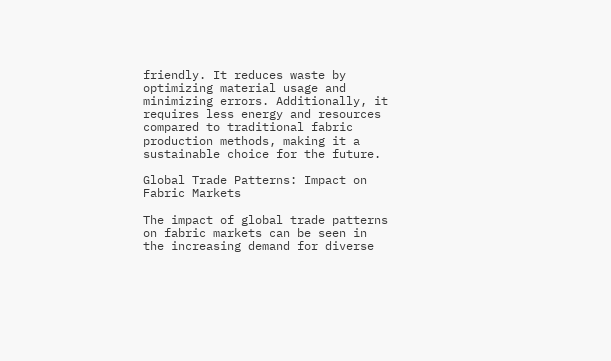friendly. It reduces waste by optimizing material usage and minimizing errors. Additionally, it requires less energy and resources compared to traditional fabric production methods, making it a sustainable choice for the future.

Global Trade Patterns: Impact on Fabric Markets

The impact of global trade patterns on fabric markets can be seen in the increasing demand for diverse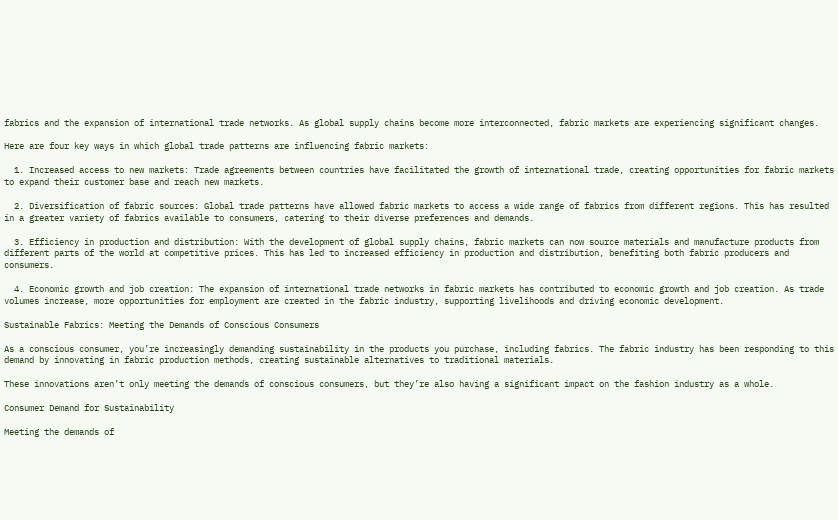fabrics and the expansion of international trade networks. As global supply chains become more interconnected, fabric markets are experiencing significant changes.

Here are four key ways in which global trade patterns are influencing fabric markets:

  1. Increased access to new markets: Trade agreements between countries have facilitated the growth of international trade, creating opportunities for fabric markets to expand their customer base and reach new markets.

  2. Diversification of fabric sources: Global trade patterns have allowed fabric markets to access a wide range of fabrics from different regions. This has resulted in a greater variety of fabrics available to consumers, catering to their diverse preferences and demands.

  3. Efficiency in production and distribution: With the development of global supply chains, fabric markets can now source materials and manufacture products from different parts of the world at competitive prices. This has led to increased efficiency in production and distribution, benefiting both fabric producers and consumers.

  4. Economic growth and job creation: The expansion of international trade networks in fabric markets has contributed to economic growth and job creation. As trade volumes increase, more opportunities for employment are created in the fabric industry, supporting livelihoods and driving economic development.

Sustainable Fabrics: Meeting the Demands of Conscious Consumers

As a conscious consumer, you’re increasingly demanding sustainability in the products you purchase, including fabrics. The fabric industry has been responding to this demand by innovating in fabric production methods, creating sustainable alternatives to traditional materials.

These innovations aren’t only meeting the demands of conscious consumers, but they’re also having a significant impact on the fashion industry as a whole.

Consumer Demand for Sustainability

Meeting the demands of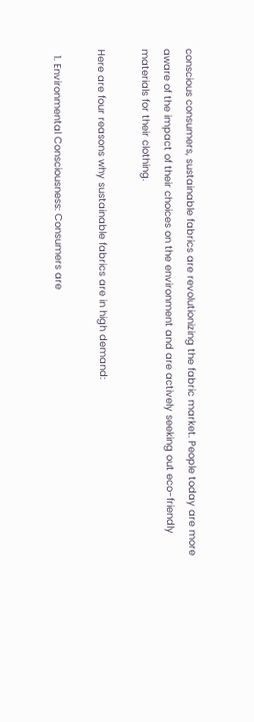conscious consumers, sustainable fabrics are revolutionizing the fabric market. People today are more aware of the impact of their choices on the environment and are actively seeking out eco-friendly materials for their clothing.

Here are four reasons why sustainable fabrics are in high demand:

  1. Environmental Consciousness: Consumers are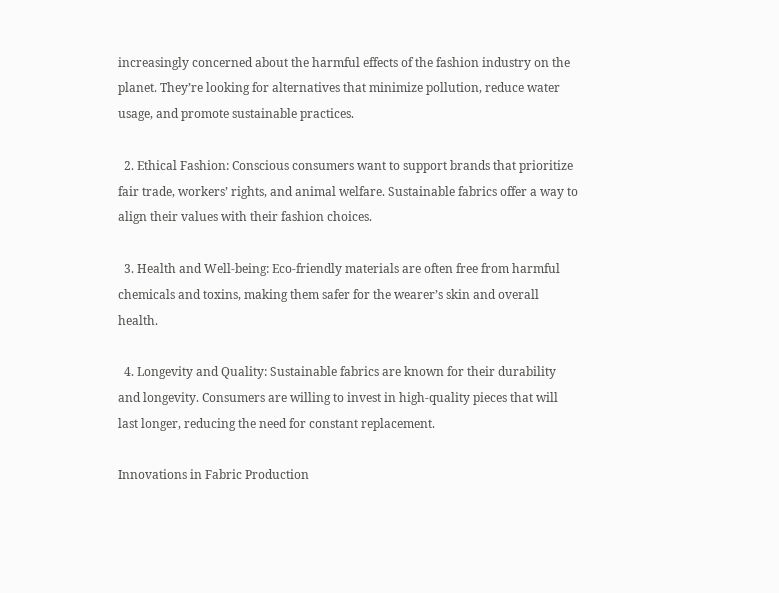increasingly concerned about the harmful effects of the fashion industry on the planet. They’re looking for alternatives that minimize pollution, reduce water usage, and promote sustainable practices.

  2. Ethical Fashion: Conscious consumers want to support brands that prioritize fair trade, workers’ rights, and animal welfare. Sustainable fabrics offer a way to align their values with their fashion choices.

  3. Health and Well-being: Eco-friendly materials are often free from harmful chemicals and toxins, making them safer for the wearer’s skin and overall health.

  4. Longevity and Quality: Sustainable fabrics are known for their durability and longevity. Consumers are willing to invest in high-quality pieces that will last longer, reducing the need for constant replacement.

Innovations in Fabric Production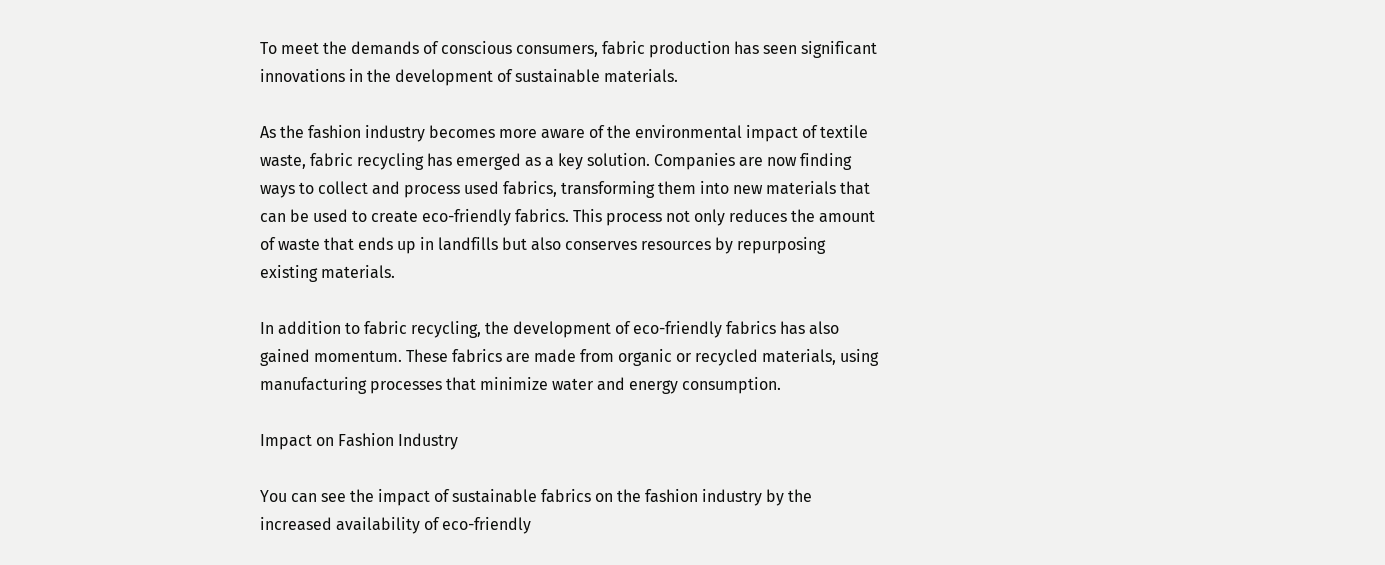To meet the demands of conscious consumers, fabric production has seen significant innovations in the development of sustainable materials.

As the fashion industry becomes more aware of the environmental impact of textile waste, fabric recycling has emerged as a key solution. Companies are now finding ways to collect and process used fabrics, transforming them into new materials that can be used to create eco-friendly fabrics. This process not only reduces the amount of waste that ends up in landfills but also conserves resources by repurposing existing materials.

In addition to fabric recycling, the development of eco-friendly fabrics has also gained momentum. These fabrics are made from organic or recycled materials, using manufacturing processes that minimize water and energy consumption.

Impact on Fashion Industry

You can see the impact of sustainable fabrics on the fashion industry by the increased availability of eco-friendly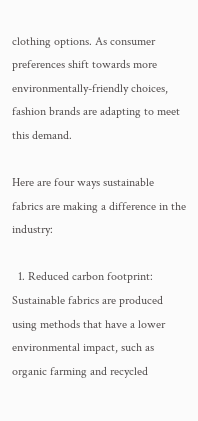clothing options. As consumer preferences shift towards more environmentally-friendly choices, fashion brands are adapting to meet this demand.

Here are four ways sustainable fabrics are making a difference in the industry:

  1. Reduced carbon footprint: Sustainable fabrics are produced using methods that have a lower environmental impact, such as organic farming and recycled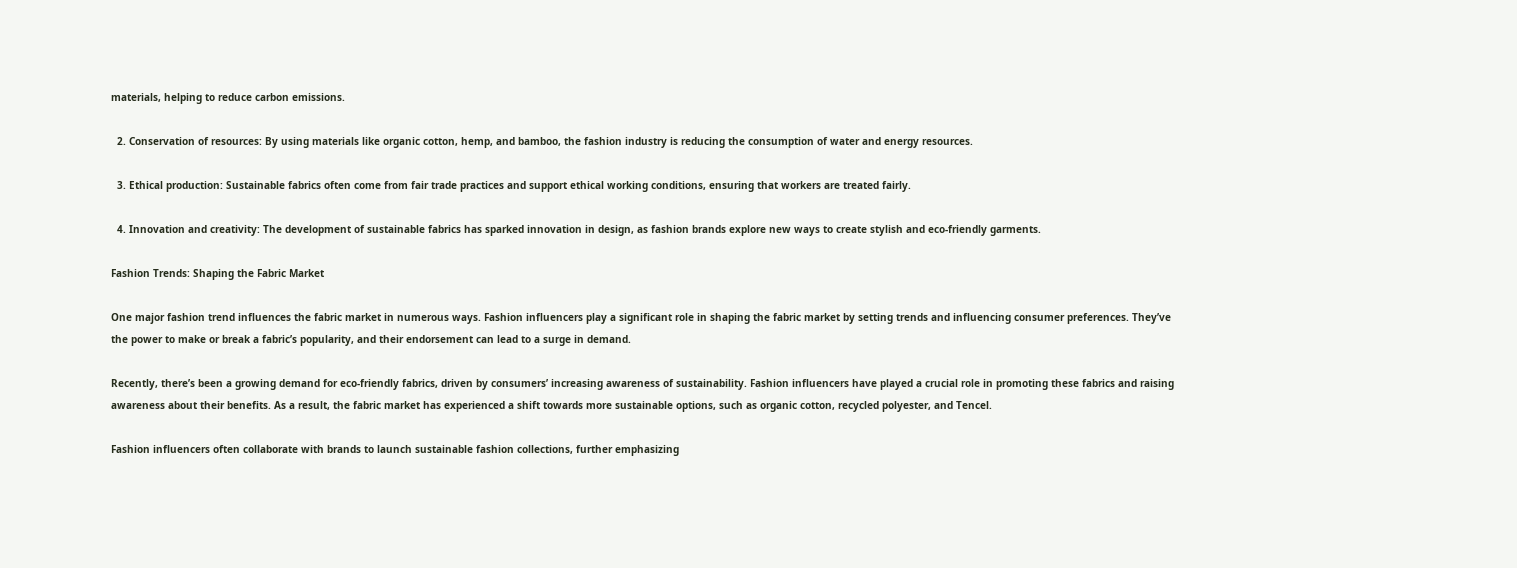materials, helping to reduce carbon emissions.

  2. Conservation of resources: By using materials like organic cotton, hemp, and bamboo, the fashion industry is reducing the consumption of water and energy resources.

  3. Ethical production: Sustainable fabrics often come from fair trade practices and support ethical working conditions, ensuring that workers are treated fairly.

  4. Innovation and creativity: The development of sustainable fabrics has sparked innovation in design, as fashion brands explore new ways to create stylish and eco-friendly garments.

Fashion Trends: Shaping the Fabric Market

One major fashion trend influences the fabric market in numerous ways. Fashion influencers play a significant role in shaping the fabric market by setting trends and influencing consumer preferences. They’ve the power to make or break a fabric’s popularity, and their endorsement can lead to a surge in demand.

Recently, there’s been a growing demand for eco-friendly fabrics, driven by consumers’ increasing awareness of sustainability. Fashion influencers have played a crucial role in promoting these fabrics and raising awareness about their benefits. As a result, the fabric market has experienced a shift towards more sustainable options, such as organic cotton, recycled polyester, and Tencel.

Fashion influencers often collaborate with brands to launch sustainable fashion collections, further emphasizing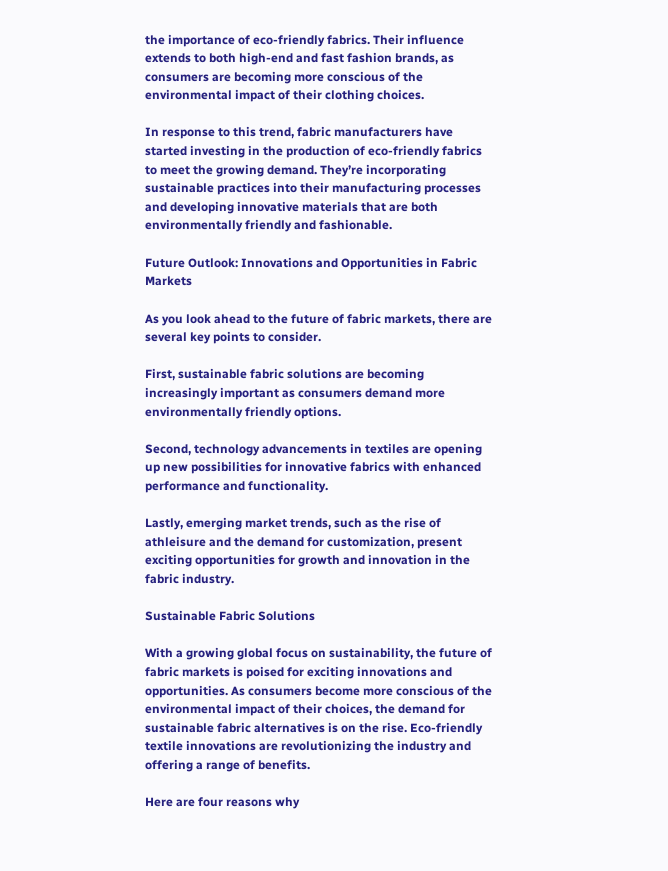the importance of eco-friendly fabrics. Their influence extends to both high-end and fast fashion brands, as consumers are becoming more conscious of the environmental impact of their clothing choices.

In response to this trend, fabric manufacturers have started investing in the production of eco-friendly fabrics to meet the growing demand. They’re incorporating sustainable practices into their manufacturing processes and developing innovative materials that are both environmentally friendly and fashionable.

Future Outlook: Innovations and Opportunities in Fabric Markets

As you look ahead to the future of fabric markets, there are several key points to consider.

First, sustainable fabric solutions are becoming increasingly important as consumers demand more environmentally friendly options.

Second, technology advancements in textiles are opening up new possibilities for innovative fabrics with enhanced performance and functionality.

Lastly, emerging market trends, such as the rise of athleisure and the demand for customization, present exciting opportunities for growth and innovation in the fabric industry.

Sustainable Fabric Solutions

With a growing global focus on sustainability, the future of fabric markets is poised for exciting innovations and opportunities. As consumers become more conscious of the environmental impact of their choices, the demand for sustainable fabric alternatives is on the rise. Eco-friendly textile innovations are revolutionizing the industry and offering a range of benefits.

Here are four reasons why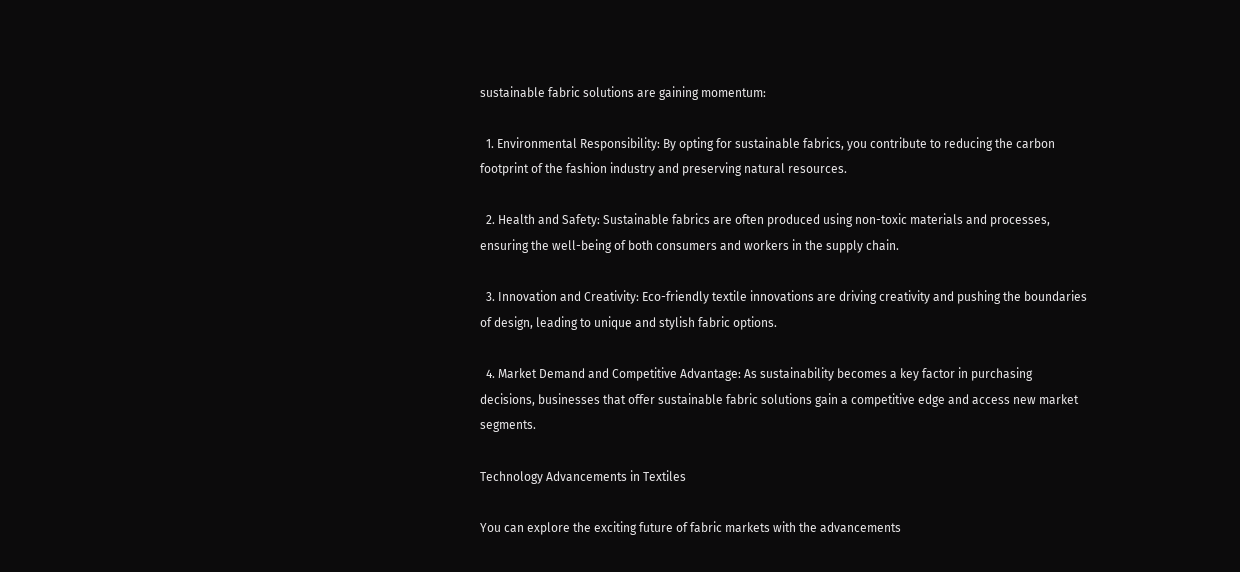sustainable fabric solutions are gaining momentum:

  1. Environmental Responsibility: By opting for sustainable fabrics, you contribute to reducing the carbon footprint of the fashion industry and preserving natural resources.

  2. Health and Safety: Sustainable fabrics are often produced using non-toxic materials and processes, ensuring the well-being of both consumers and workers in the supply chain.

  3. Innovation and Creativity: Eco-friendly textile innovations are driving creativity and pushing the boundaries of design, leading to unique and stylish fabric options.

  4. Market Demand and Competitive Advantage: As sustainability becomes a key factor in purchasing decisions, businesses that offer sustainable fabric solutions gain a competitive edge and access new market segments.

Technology Advancements in Textiles

You can explore the exciting future of fabric markets with the advancements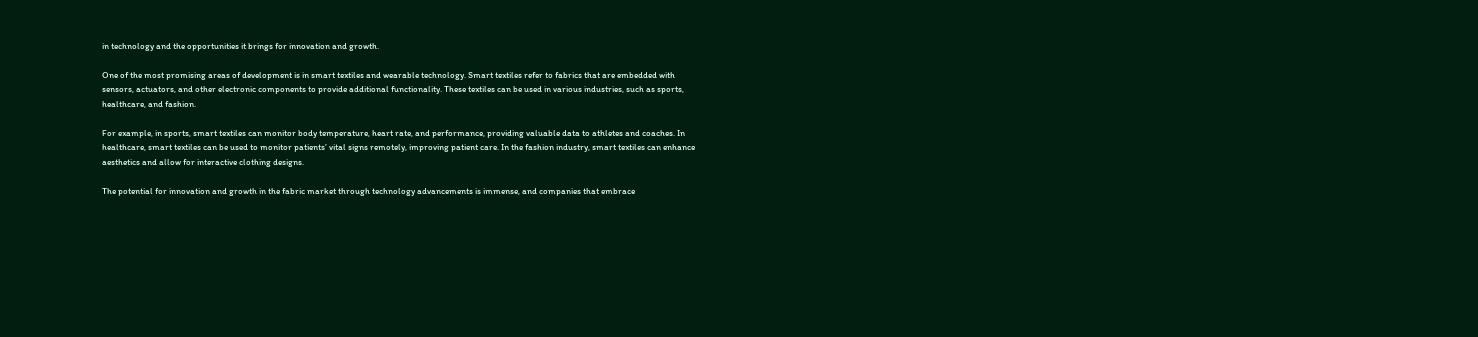in technology and the opportunities it brings for innovation and growth.

One of the most promising areas of development is in smart textiles and wearable technology. Smart textiles refer to fabrics that are embedded with sensors, actuators, and other electronic components to provide additional functionality. These textiles can be used in various industries, such as sports, healthcare, and fashion.

For example, in sports, smart textiles can monitor body temperature, heart rate, and performance, providing valuable data to athletes and coaches. In healthcare, smart textiles can be used to monitor patients’ vital signs remotely, improving patient care. In the fashion industry, smart textiles can enhance aesthetics and allow for interactive clothing designs.

The potential for innovation and growth in the fabric market through technology advancements is immense, and companies that embrace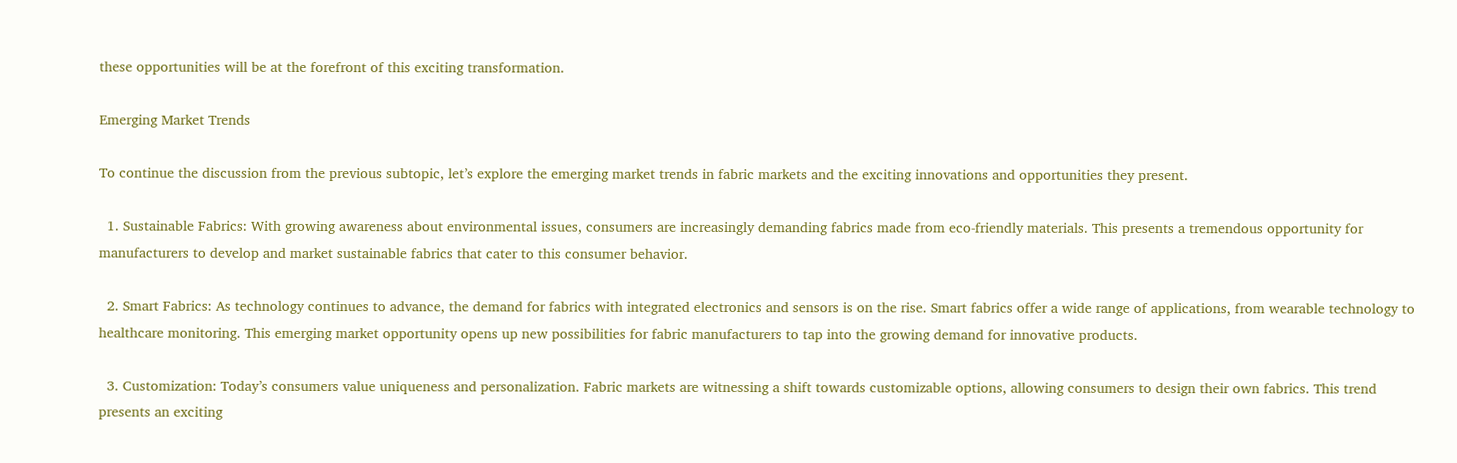these opportunities will be at the forefront of this exciting transformation.

Emerging Market Trends

To continue the discussion from the previous subtopic, let’s explore the emerging market trends in fabric markets and the exciting innovations and opportunities they present.

  1. Sustainable Fabrics: With growing awareness about environmental issues, consumers are increasingly demanding fabrics made from eco-friendly materials. This presents a tremendous opportunity for manufacturers to develop and market sustainable fabrics that cater to this consumer behavior.

  2. Smart Fabrics: As technology continues to advance, the demand for fabrics with integrated electronics and sensors is on the rise. Smart fabrics offer a wide range of applications, from wearable technology to healthcare monitoring. This emerging market opportunity opens up new possibilities for fabric manufacturers to tap into the growing demand for innovative products.

  3. Customization: Today’s consumers value uniqueness and personalization. Fabric markets are witnessing a shift towards customizable options, allowing consumers to design their own fabrics. This trend presents an exciting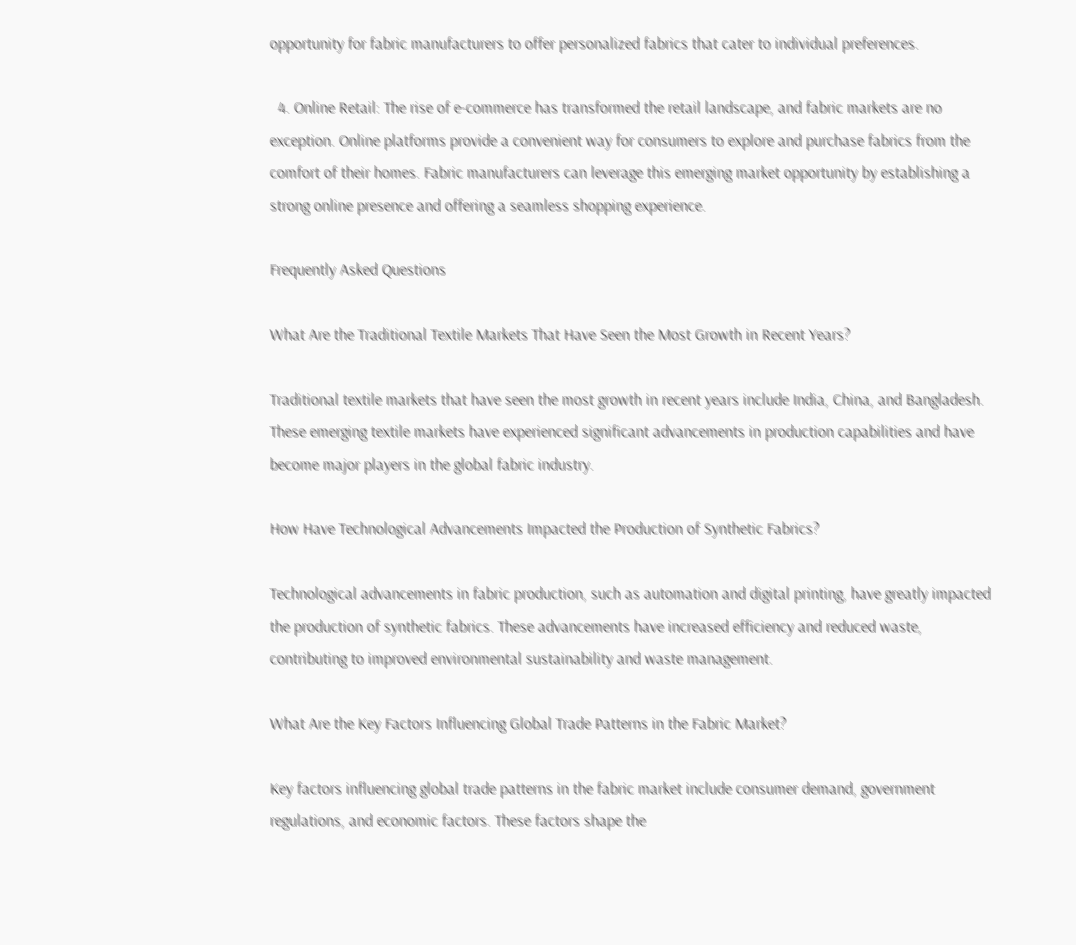opportunity for fabric manufacturers to offer personalized fabrics that cater to individual preferences.

  4. Online Retail: The rise of e-commerce has transformed the retail landscape, and fabric markets are no exception. Online platforms provide a convenient way for consumers to explore and purchase fabrics from the comfort of their homes. Fabric manufacturers can leverage this emerging market opportunity by establishing a strong online presence and offering a seamless shopping experience.

Frequently Asked Questions

What Are the Traditional Textile Markets That Have Seen the Most Growth in Recent Years?

Traditional textile markets that have seen the most growth in recent years include India, China, and Bangladesh. These emerging textile markets have experienced significant advancements in production capabilities and have become major players in the global fabric industry.

How Have Technological Advancements Impacted the Production of Synthetic Fabrics?

Technological advancements in fabric production, such as automation and digital printing, have greatly impacted the production of synthetic fabrics. These advancements have increased efficiency and reduced waste, contributing to improved environmental sustainability and waste management.

What Are the Key Factors Influencing Global Trade Patterns in the Fabric Market?

Key factors influencing global trade patterns in the fabric market include consumer demand, government regulations, and economic factors. These factors shape the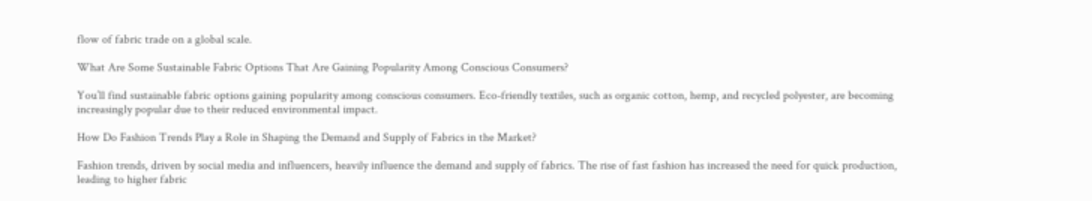flow of fabric trade on a global scale.

What Are Some Sustainable Fabric Options That Are Gaining Popularity Among Conscious Consumers?

You’ll find sustainable fabric options gaining popularity among conscious consumers. Eco-friendly textiles, such as organic cotton, hemp, and recycled polyester, are becoming increasingly popular due to their reduced environmental impact.

How Do Fashion Trends Play a Role in Shaping the Demand and Supply of Fabrics in the Market?

Fashion trends, driven by social media and influencers, heavily influence the demand and supply of fabrics. The rise of fast fashion has increased the need for quick production, leading to higher fabric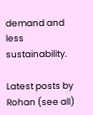demand and less sustainability.

Latest posts by Rohan (see all)